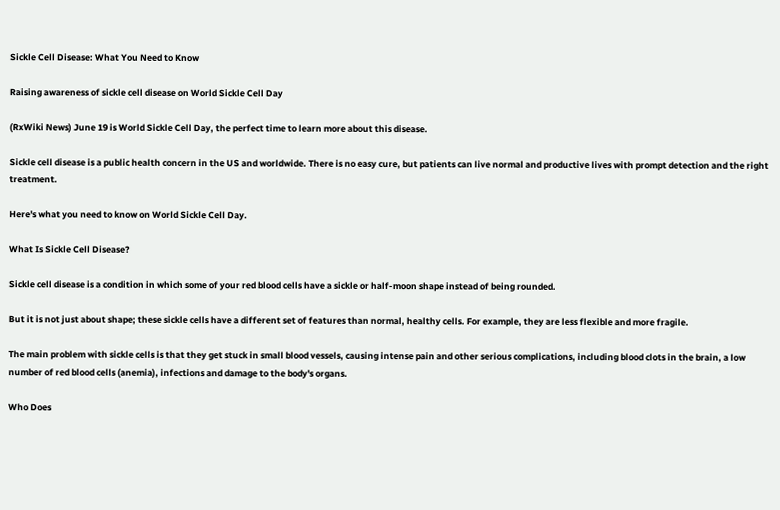Sickle Cell Disease: What You Need to Know

Raising awareness of sickle cell disease on World Sickle Cell Day

(RxWiki News) June 19 is World Sickle Cell Day, the perfect time to learn more about this disease.

Sickle cell disease is a public health concern in the US and worldwide. There is no easy cure, but patients can live normal and productive lives with prompt detection and the right treatment.

Here's what you need to know on World Sickle Cell Day.

What Is Sickle Cell Disease?

Sickle cell disease is a condition in which some of your red blood cells have a sickle or half-moon shape instead of being rounded.

But it is not just about shape; these sickle cells have a different set of features than normal, healthy cells. For example, they are less flexible and more fragile.

The main problem with sickle cells is that they get stuck in small blood vessels, causing intense pain and other serious complications, including blood clots in the brain, a low number of red blood cells (anemia), infections and damage to the body's organs.

Who Does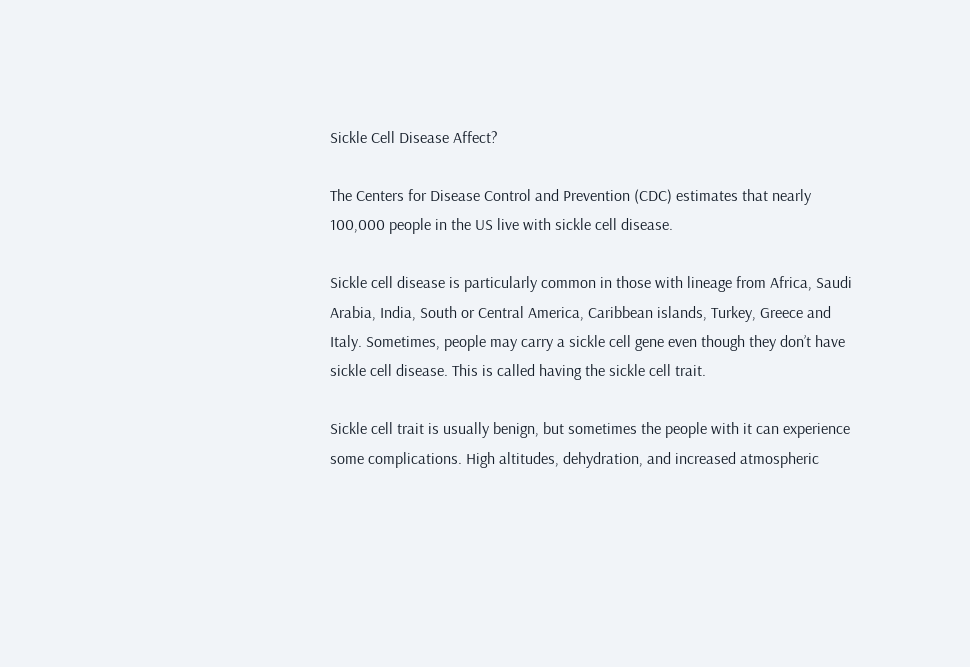Sickle Cell Disease Affect?

The Centers for Disease Control and Prevention (CDC) estimates that nearly 100,000 people in the US live with sickle cell disease.

Sickle cell disease is particularly common in those with lineage from Africa, Saudi Arabia, India, South or Central America, Caribbean islands, Turkey, Greece and Italy. Sometimes, people may carry a sickle cell gene even though they don’t have sickle cell disease. This is called having the sickle cell trait.

Sickle cell trait is usually benign, but sometimes the people with it can experience some complications. High altitudes, dehydration, and increased atmospheric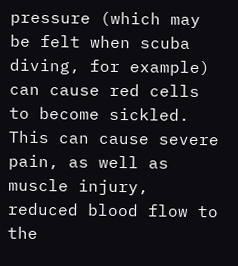pressure (which may be felt when scuba diving, for example) can cause red cells to become sickled. This can cause severe pain, as well as muscle injury, reduced blood flow to the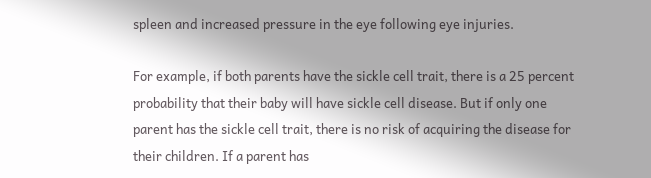spleen and increased pressure in the eye following eye injuries.

For example, if both parents have the sickle cell trait, there is a 25 percent probability that their baby will have sickle cell disease. But if only one parent has the sickle cell trait, there is no risk of acquiring the disease for their children. If a parent has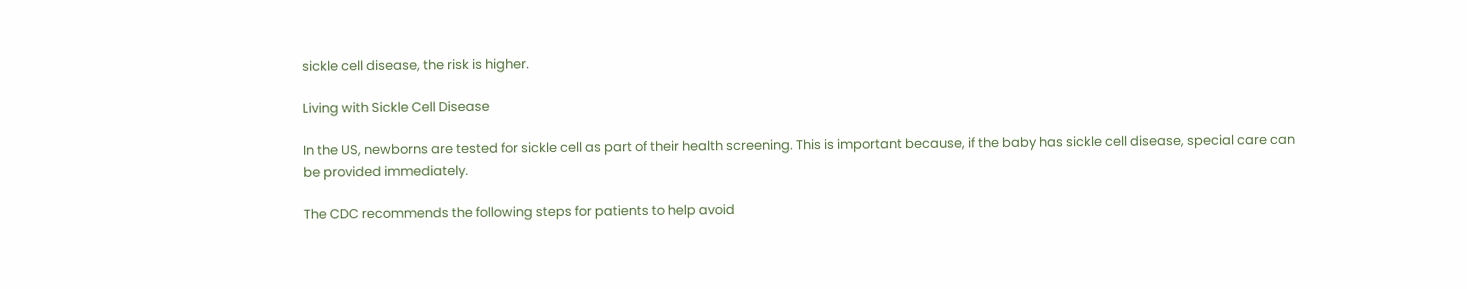sickle cell disease, the risk is higher.

Living with Sickle Cell Disease

In the US, newborns are tested for sickle cell as part of their health screening. This is important because, if the baby has sickle cell disease, special care can be provided immediately.

The CDC recommends the following steps for patients to help avoid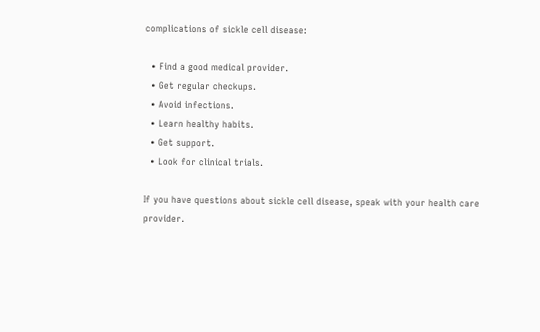complications of sickle cell disease:

  • Find a good medical provider.
  • Get regular checkups.
  • Avoid infections.
  • Learn healthy habits.
  • Get support.
  • Look for clinical trials.

If you have questions about sickle cell disease, speak with your health care provider.